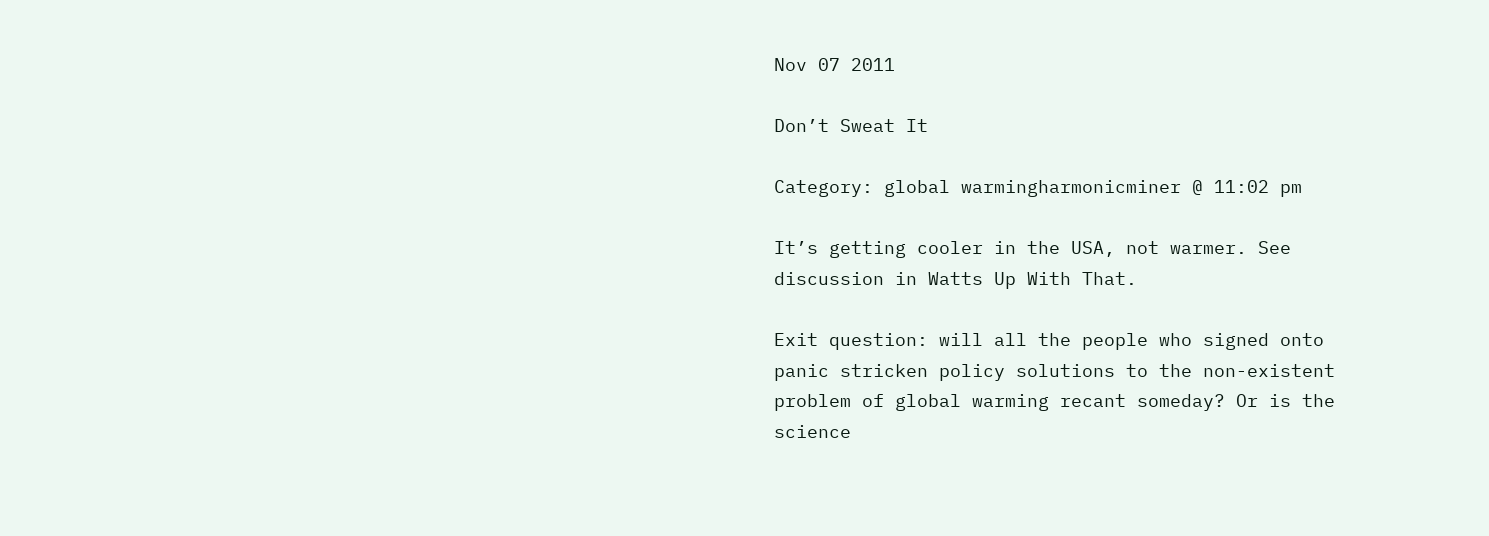Nov 07 2011

Don’t Sweat It

Category: global warmingharmonicminer @ 11:02 pm

It’s getting cooler in the USA, not warmer. See discussion in Watts Up With That.

Exit question: will all the people who signed onto panic stricken policy solutions to the non-existent problem of global warming recant someday? Or is the science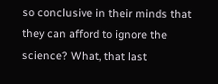so conclusive in their minds that they can afford to ignore the science? What, that last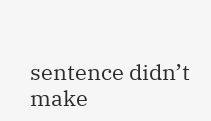sentence didn’t make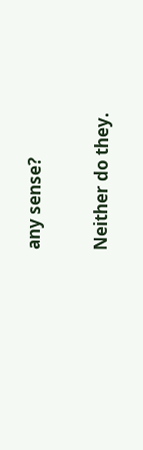any sense?

Neither do they.